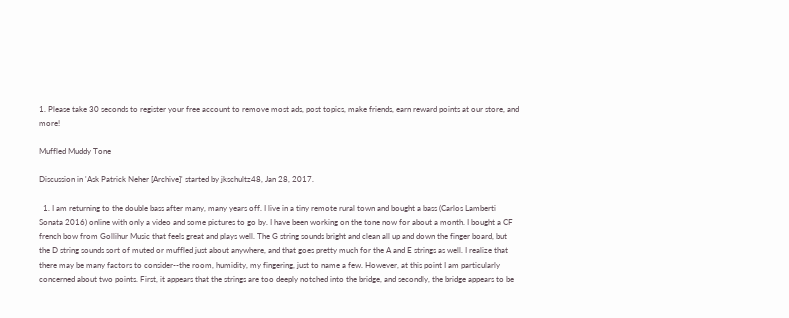1. Please take 30 seconds to register your free account to remove most ads, post topics, make friends, earn reward points at our store, and more!

Muffled Muddy Tone

Discussion in 'Ask Patrick Neher [Archive]' started by jkschultz48, Jan 28, 2017.

  1. I am returning to the double bass after many, many years off. I live in a tiny remote rural town and bought a bass (Carlos Lamberti Sonata 2016) online with only a video and some pictures to go by. I have been working on the tone now for about a month. I bought a CF french bow from Gollihur Music that feels great and plays well. The G string sounds bright and clean all up and down the finger board, but the D string sounds sort of muted or muffled just about anywhere, and that goes pretty much for the A and E strings as well. I realize that there may be many factors to consider--the room, humidity, my fingering, just to name a few. However, at this point I am particularly concerned about two points. First, it appears that the strings are too deeply notched into the bridge, and secondly, the bridge appears to be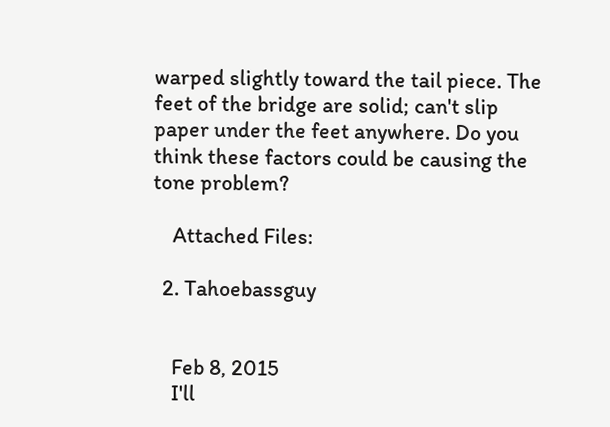warped slightly toward the tail piece. The feet of the bridge are solid; can't slip paper under the feet anywhere. Do you think these factors could be causing the tone problem?

    Attached Files:

  2. Tahoebassguy


    Feb 8, 2015
    I'll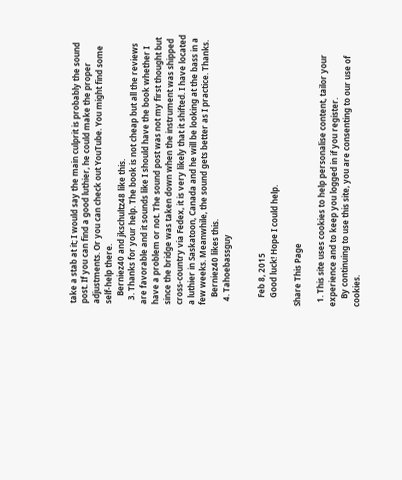take a stab at it; I would say the main culprit is probably the sound post. If you can find a good luthier, he could make the proper adjustments. Or you can check out YouTube. You might find some self-help there.
    Berniez40 and jkschultz48 like this.
  3. Thanks for your help. The book is not cheap but all the reviews are favorable and it sounds like I should have the book whether I have a problem or not. The sound post was not my first thought but since the bridge was taken down when the instrument was shipped cross-country via Fedex, it is very likely that it shifted. I have located a luthier in Saskatoon, Canada and he will be looking at the bass in a few weeks. Meanwhile, the sound gets better as I practice. Thanks.
    Berniez40 likes this.
  4. Tahoebassguy


    Feb 8, 2015
    Good luck! Hope I could help.

Share This Page

  1. This site uses cookies to help personalise content, tailor your experience and to keep you logged in if you register.
    By continuing to use this site, you are consenting to our use of cookies.